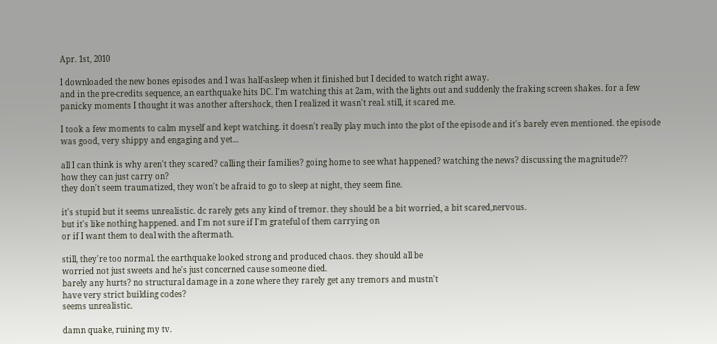Apr. 1st, 2010

I downloaded the new bones episodes and I was half-asleep when it finished but I decided to watch right away.
and in the pre-credits sequence, an earthquake hits DC. I'm watching this at 2am, with the lights out and suddenly the fraking screen shakes. for a few panicky moments I thought it was another aftershock, then I realized it wasn't real. still, it scared me.

I took a few moments to calm myself and kept watching. it doesn't really play much into the plot of the episode and it's barely even mentioned. the episode was good, very shippy and engaging and yet...

all I can think is why aren't they scared? calling their families? going home to see what happened? watching the news? discussing the magnitude??
how they can just carry on?
they don't seem traumatized, they won't be afraid to go to sleep at night, they seem fine.

it's stupid but it seems unrealistic. dc rarely gets any kind of tremor. they should be a bit worried, a bit scared,nervous.
but it's like nothing happened. and I'm not sure if I'm grateful of them carrying on
or if I want them to deal with the aftermath.

still, they're too normal. the earthquake looked strong and produced chaos. they should all be
worried not just sweets and he's just concerned cause someone died.
barely any hurts? no structural damage in a zone where they rarely get any tremors and mustn't
have very strict building codes?
seems unrealistic.

damn quake, ruining my tv.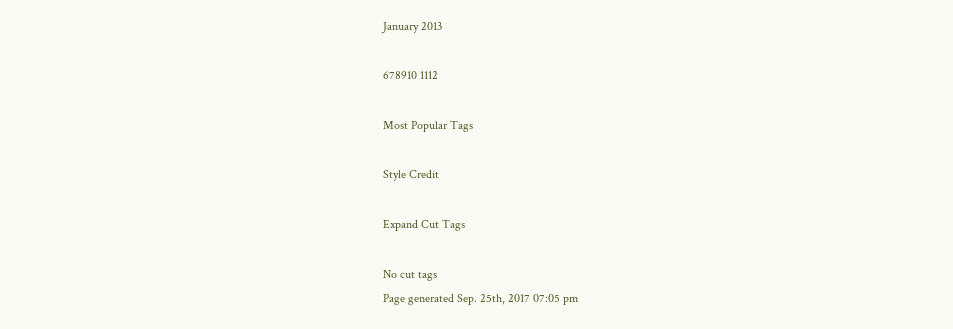January 2013

678910 1112

Most Popular Tags

Style Credit

Expand Cut Tags

No cut tags
Page generated Sep. 25th, 2017 07:05 pm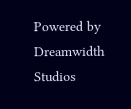Powered by Dreamwidth Studios